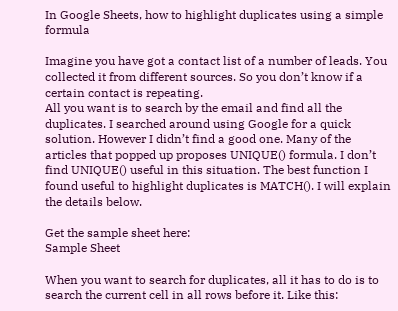In Google Sheets, how to highlight duplicates using a simple formula

Imagine you have got a contact list of a number of leads. You collected it from different sources. So you don’t know if a certain contact is repeating.
All you want is to search by the email and find all the duplicates. I searched around using Google for a quick solution. However I didn’t find a good one. Many of the articles that popped up proposes UNIQUE() formula. I don’t find UNIQUE() useful in this situation. The best function I found useful to highlight duplicates is MATCH(). I will explain the details below.

Get the sample sheet here:
Sample Sheet

When you want to search for duplicates, all it has to do is to search the current cell in all rows before it. Like this: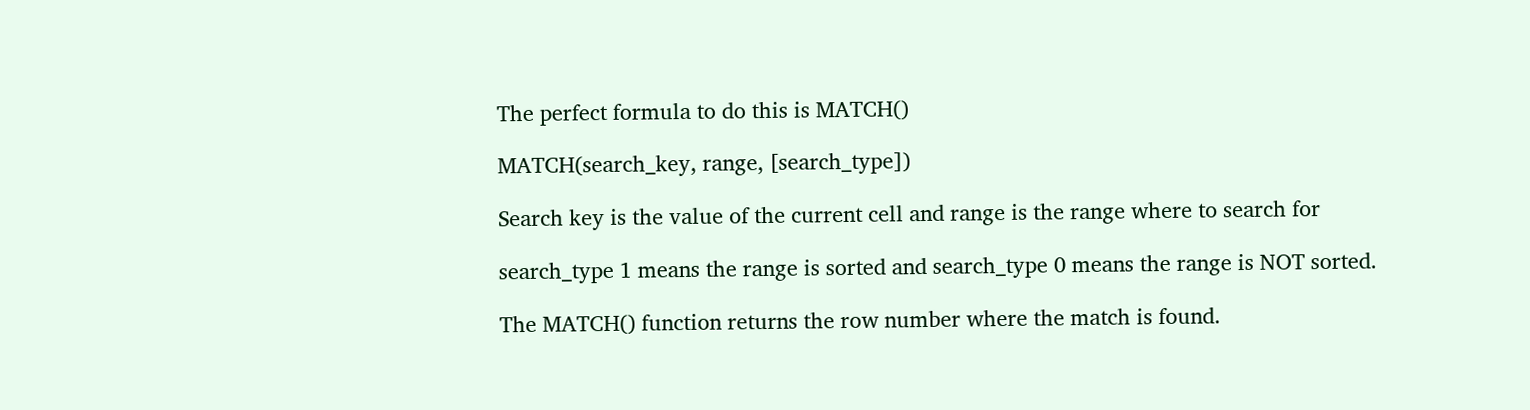The perfect formula to do this is MATCH()

MATCH(search_key, range, [search_type])

Search key is the value of the current cell and range is the range where to search for

search_type 1 means the range is sorted and search_type 0 means the range is NOT sorted.

The MATCH() function returns the row number where the match is found.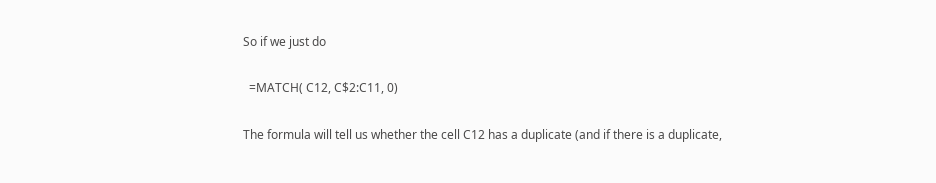So if we just do

  =MATCH( C12, C$2:C11, 0)

The formula will tell us whether the cell C12 has a duplicate (and if there is a duplicate,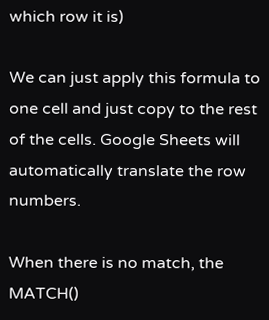which row it is)

We can just apply this formula to one cell and just copy to the rest of the cells. Google Sheets will automatically translate the row numbers.

When there is no match, the MATCH()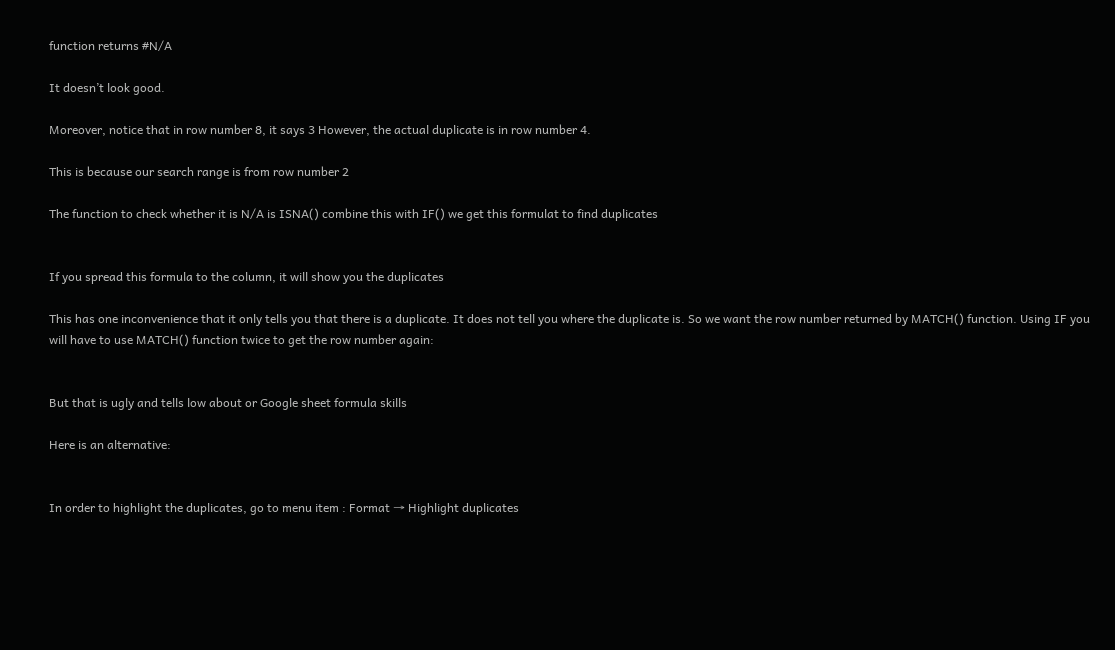function returns #N/A

It doesn’t look good.

Moreover, notice that in row number 8, it says 3 However, the actual duplicate is in row number 4.

This is because our search range is from row number 2

The function to check whether it is N/A is ISNA() combine this with IF() we get this formulat to find duplicates


If you spread this formula to the column, it will show you the duplicates

This has one inconvenience that it only tells you that there is a duplicate. It does not tell you where the duplicate is. So we want the row number returned by MATCH() function. Using IF you will have to use MATCH() function twice to get the row number again:


But that is ugly and tells low about or Google sheet formula skills

Here is an alternative:


In order to highlight the duplicates, go to menu item : Format → Highlight duplicates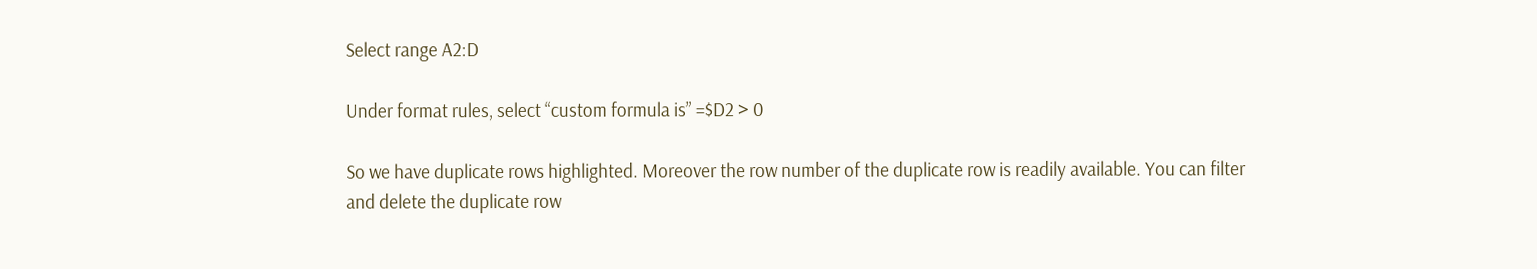Select range A2:D

Under format rules, select “custom formula is” =$D2 > 0

So we have duplicate rows highlighted. Moreover the row number of the duplicate row is readily available. You can filter and delete the duplicate row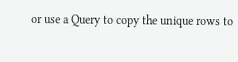or use a Query to copy the unique rows to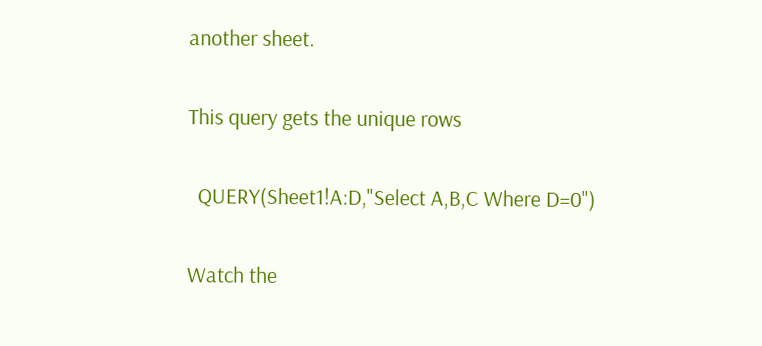another sheet.

This query gets the unique rows

  QUERY(Sheet1!A:D,"Select A,B,C Where D=0")

Watch the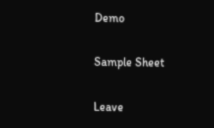Demo

Sample Sheet

Leave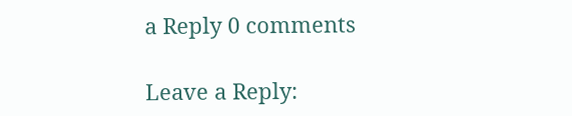a Reply 0 comments

Leave a Reply: